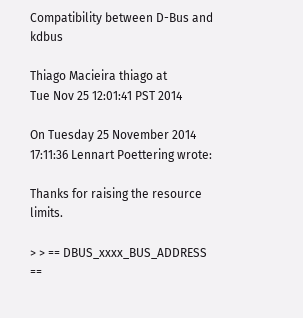Compatibility between D-Bus and kdbus

Thiago Macieira thiago at
Tue Nov 25 12:01:41 PST 2014

On Tuesday 25 November 2014 17:11:36 Lennart Poettering wrote:

Thanks for raising the resource limits.

> > == DBUS_xxxx_BUS_ADDRESS ==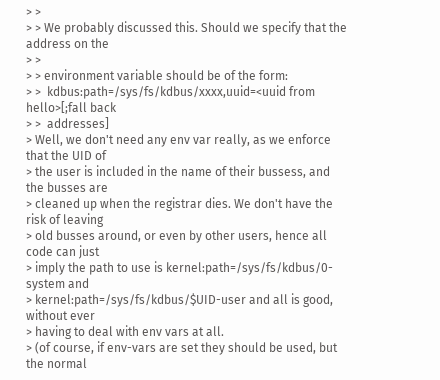> >
> > We probably discussed this. Should we specify that the address on the
> >
> > environment variable should be of the form:
> >  kdbus:path=/sys/fs/kdbus/xxxx,uuid=<uuid from hello>[;fall back
> >  addresses]
> Well, we don't need any env var really, as we enforce that the UID of
> the user is included in the name of their bussess, and the busses are
> cleaned up when the registrar dies. We don't have the risk of leaving
> old busses around, or even by other users, hence all code can just
> imply the path to use is kernel:path=/sys/fs/kdbus/0-system and
> kernel:path=/sys/fs/kdbus/$UID-user and all is good, without ever
> having to deal with env vars at all.
> (of course, if env-vars are set they should be used, but the normal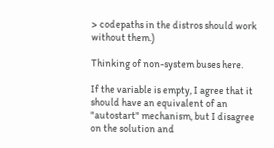> codepaths in the distros should work without them.)

Thinking of non-system buses here.

If the variable is empty, I agree that it should have an equivalent of an
"autostart" mechanism, but I disagree on the solution and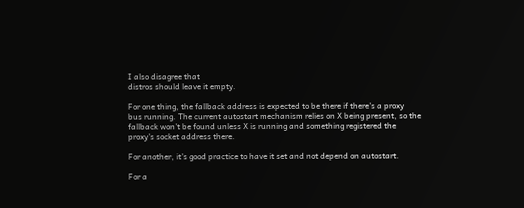I also disagree that
distros should leave it empty.

For one thing, the fallback address is expected to be there if there's a proxy
bus running. The current autostart mechanism relies on X being present, so the
fallback won't be found unless X is running and something registered the
proxy's socket address there.

For another, it's good practice to have it set and not depend on autostart.

For a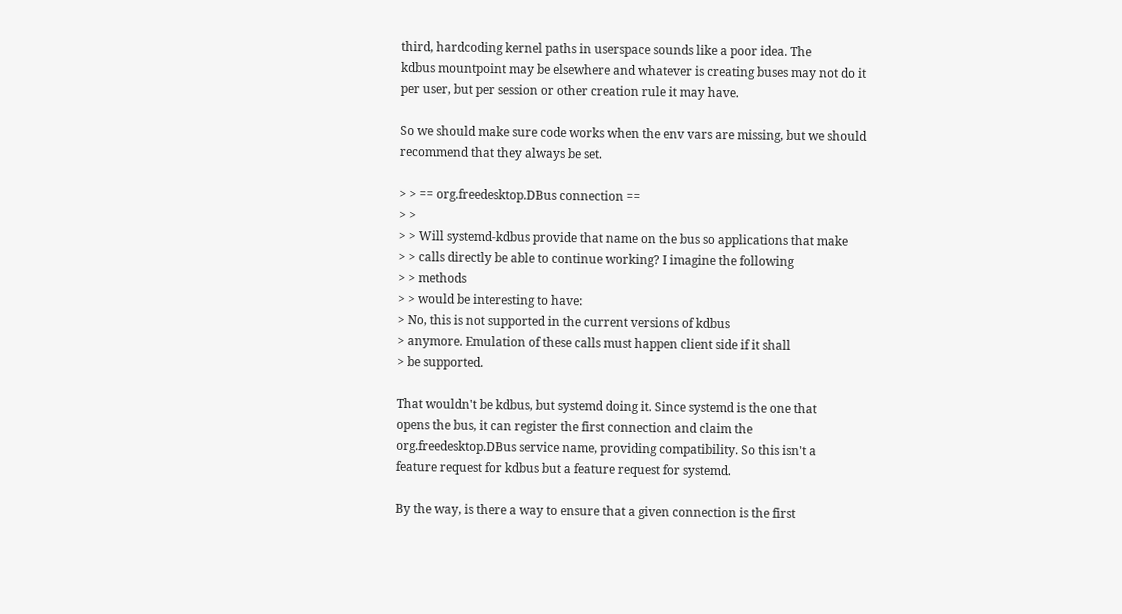third, hardcoding kernel paths in userspace sounds like a poor idea. The
kdbus mountpoint may be elsewhere and whatever is creating buses may not do it
per user, but per session or other creation rule it may have.

So we should make sure code works when the env vars are missing, but we should
recommend that they always be set.

> > == org.freedesktop.DBus connection ==
> >
> > Will systemd-kdbus provide that name on the bus so applications that make
> > calls directly be able to continue working? I imagine the following
> > methods
> > would be interesting to have:
> No, this is not supported in the current versions of kdbus
> anymore. Emulation of these calls must happen client side if it shall
> be supported.

That wouldn't be kdbus, but systemd doing it. Since systemd is the one that
opens the bus, it can register the first connection and claim the
org.freedesktop.DBus service name, providing compatibility. So this isn't a
feature request for kdbus but a feature request for systemd.

By the way, is there a way to ensure that a given connection is the first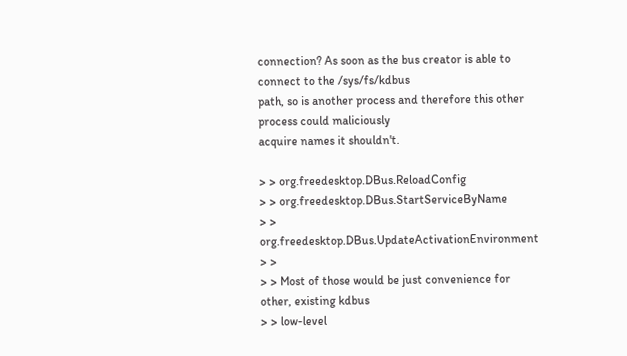connection? As soon as the bus creator is able to connect to the /sys/fs/kdbus
path, so is another process and therefore this other process could maliciously
acquire names it shouldn't.

> > org.freedesktop.DBus.ReloadConfig
> > org.freedesktop.DBus.StartServiceByName
> > org.freedesktop.DBus.UpdateActivationEnvironment
> >
> > Most of those would be just convenience for other, existing kdbus
> > low-level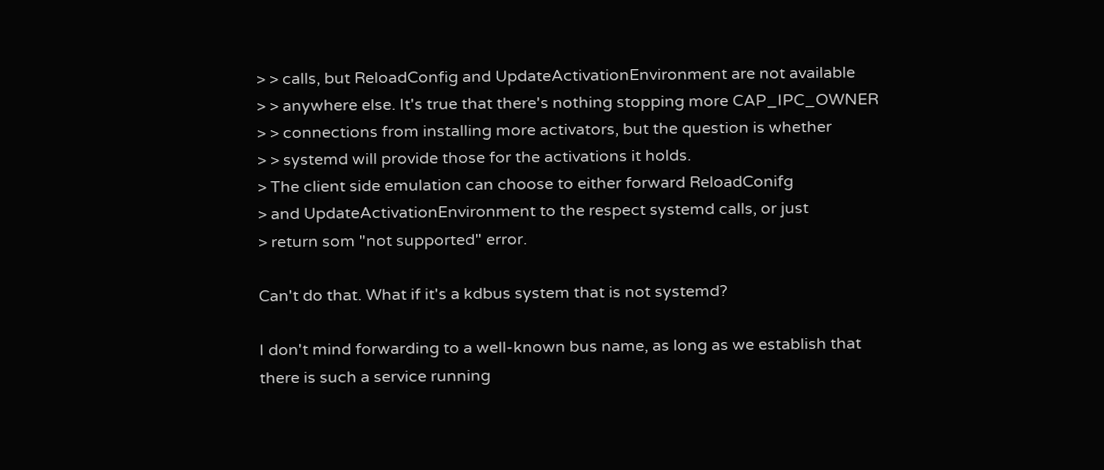> > calls, but ReloadConfig and UpdateActivationEnvironment are not available
> > anywhere else. It's true that there's nothing stopping more CAP_IPC_OWNER
> > connections from installing more activators, but the question is whether
> > systemd will provide those for the activations it holds.
> The client side emulation can choose to either forward ReloadConifg
> and UpdateActivationEnvironment to the respect systemd calls, or just
> return som "not supported" error.

Can't do that. What if it's a kdbus system that is not systemd?

I don't mind forwarding to a well-known bus name, as long as we establish that
there is such a service running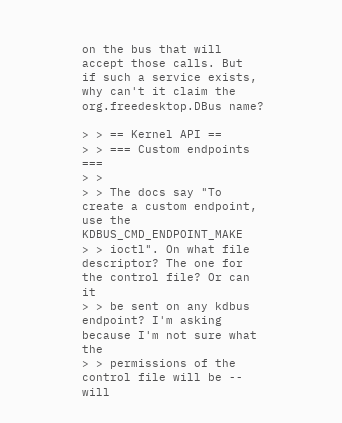on the bus that will accept those calls. But
if such a service exists, why can't it claim the org.freedesktop.DBus name?

> > == Kernel API ==
> > === Custom endpoints ===
> >
> > The docs say "To create a custom endpoint, use the KDBUS_CMD_ENDPOINT_MAKE
> > ioctl". On what file descriptor? The one for the control file? Or can it
> > be sent on any kdbus endpoint? I'm asking because I'm not sure what the
> > permissions of the control file will be -- will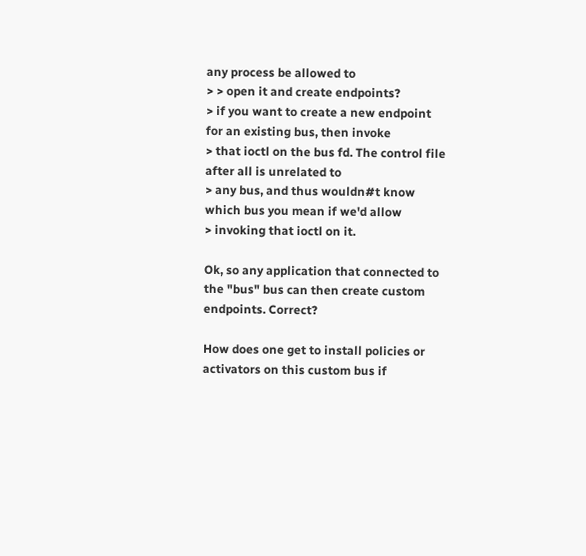any process be allowed to
> > open it and create endpoints?
> if you want to create a new endpoint for an existing bus, then invoke
> that ioctl on the bus fd. The control file after all is unrelated to
> any bus, and thus wouldn#t know which bus you mean if we'd allow
> invoking that ioctl on it.

Ok, so any application that connected to the "bus" bus can then create custom
endpoints. Correct?

How does one get to install policies or activators on this custom bus if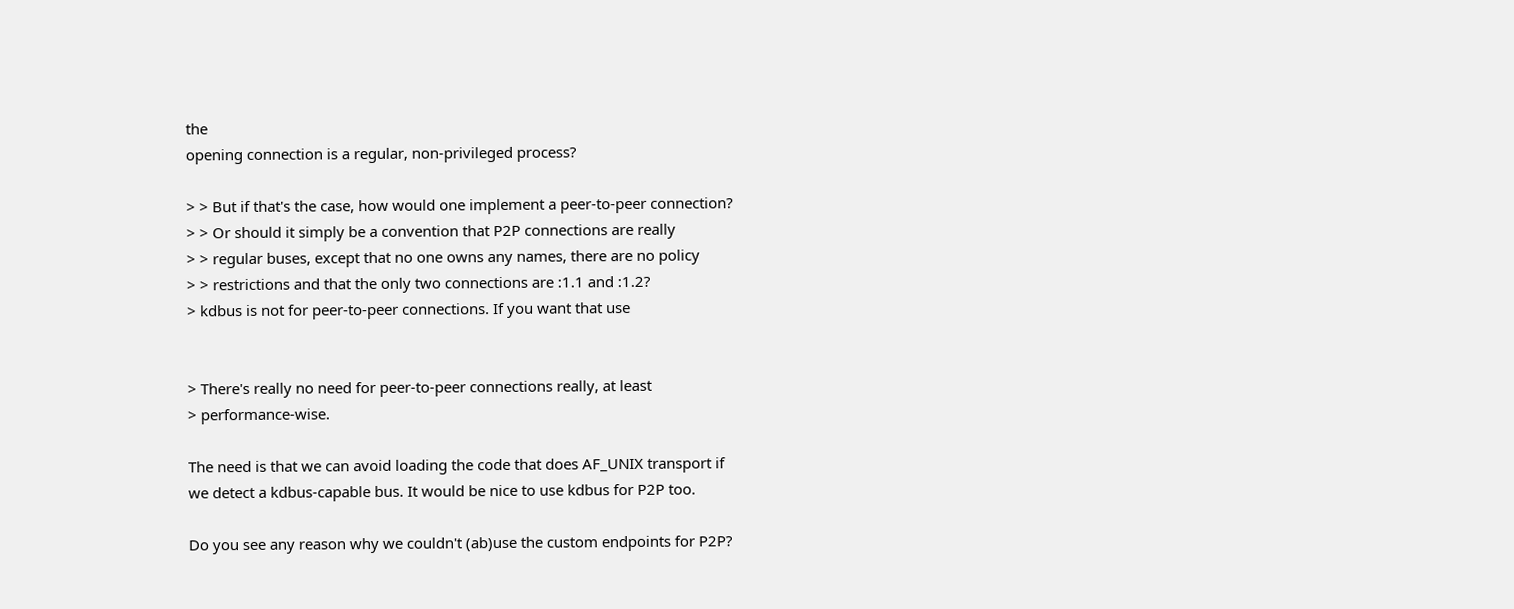the
opening connection is a regular, non-privileged process?

> > But if that's the case, how would one implement a peer-to-peer connection?
> > Or should it simply be a convention that P2P connections are really
> > regular buses, except that no one owns any names, there are no policy
> > restrictions and that the only two connections are :1.1 and :1.2?
> kdbus is not for peer-to-peer connections. If you want that use


> There's really no need for peer-to-peer connections really, at least
> performance-wise.

The need is that we can avoid loading the code that does AF_UNIX transport if
we detect a kdbus-capable bus. It would be nice to use kdbus for P2P too.

Do you see any reason why we couldn't (ab)use the custom endpoints for P2P?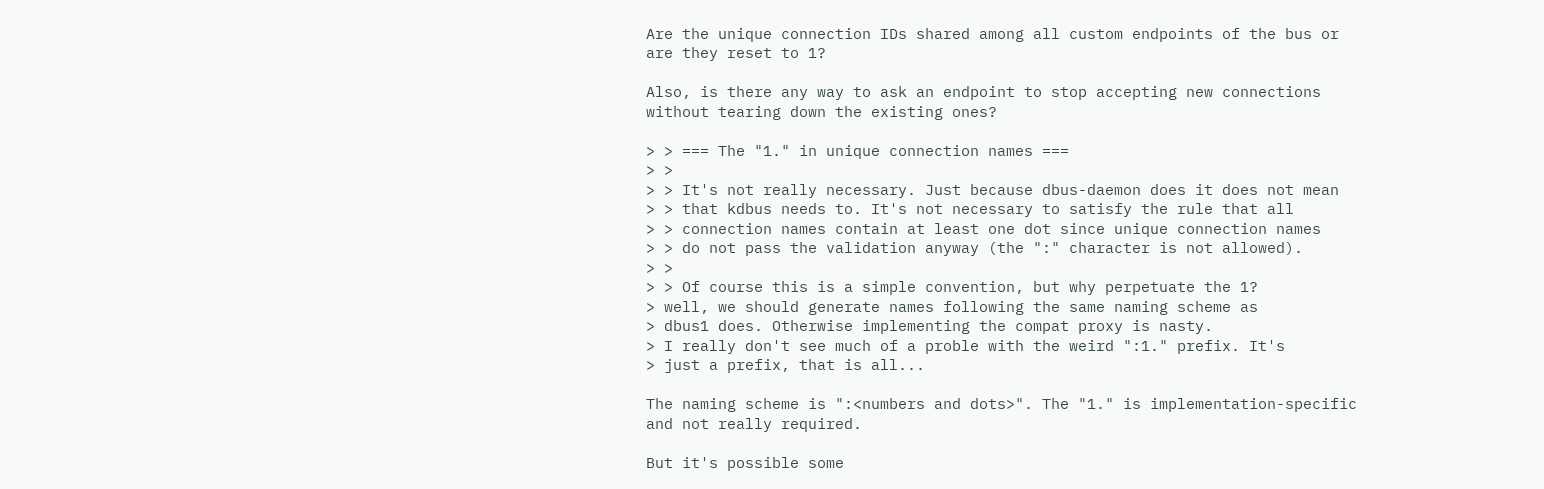Are the unique connection IDs shared among all custom endpoints of the bus or
are they reset to 1?

Also, is there any way to ask an endpoint to stop accepting new connections
without tearing down the existing ones?

> > === The "1." in unique connection names ===
> >
> > It's not really necessary. Just because dbus-daemon does it does not mean
> > that kdbus needs to. It's not necessary to satisfy the rule that all
> > connection names contain at least one dot since unique connection names
> > do not pass the validation anyway (the ":" character is not allowed).
> >
> > Of course this is a simple convention, but why perpetuate the 1?
> well, we should generate names following the same naming scheme as
> dbus1 does. Otherwise implementing the compat proxy is nasty.
> I really don't see much of a proble with the weird ":1." prefix. It's
> just a prefix, that is all...

The naming scheme is ":<numbers and dots>". The "1." is implementation-specific
and not really required.

But it's possible some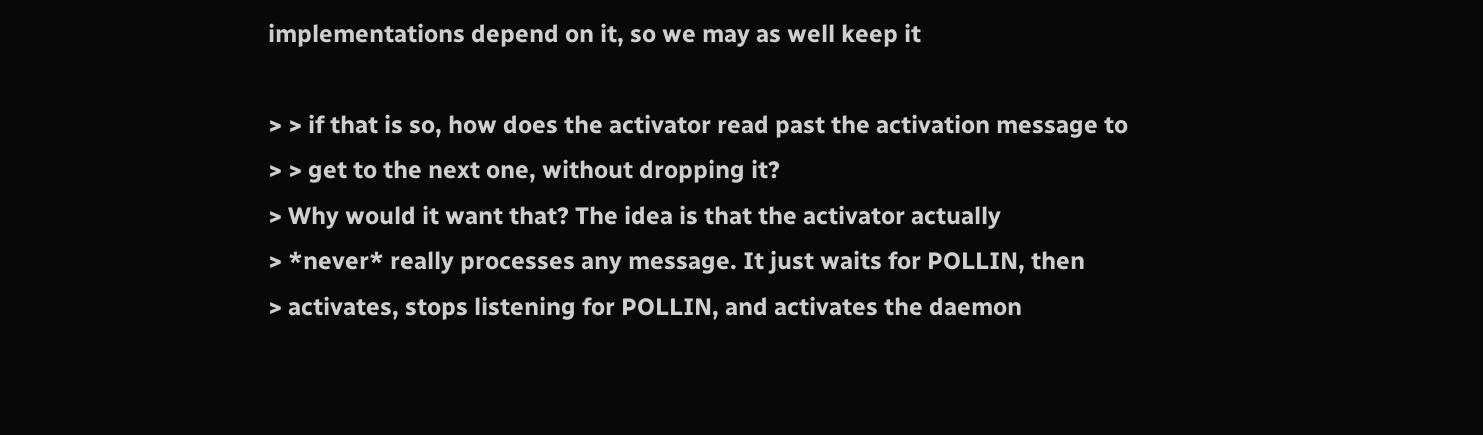implementations depend on it, so we may as well keep it

> > if that is so, how does the activator read past the activation message to
> > get to the next one, without dropping it?
> Why would it want that? The idea is that the activator actually
> *never* really processes any message. It just waits for POLLIN, then
> activates, stops listening for POLLIN, and activates the daemon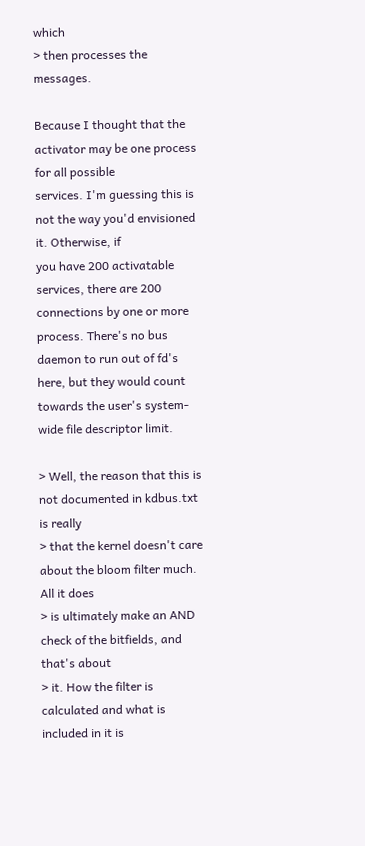which
> then processes the messages.

Because I thought that the activator may be one process for all possible
services. I'm guessing this is not the way you'd envisioned it. Otherwise, if
you have 200 activatable services, there are 200 connections by one or more
process. There's no bus daemon to run out of fd's here, but they would count
towards the user's system-wide file descriptor limit.

> Well, the reason that this is not documented in kdbus.txt is really
> that the kernel doesn't care about the bloom filter much. All it does
> is ultimately make an AND check of the bitfields, and that's about
> it. How the filter is calculated and what is included in it is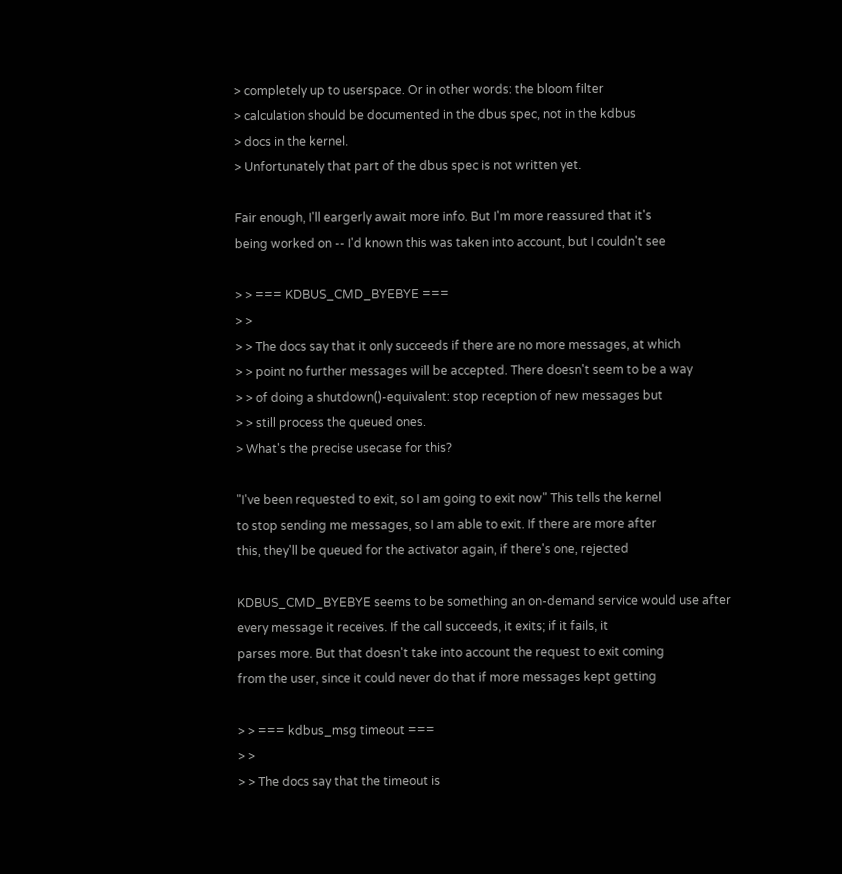> completely up to userspace. Or in other words: the bloom filter
> calculation should be documented in the dbus spec, not in the kdbus
> docs in the kernel.
> Unfortunately that part of the dbus spec is not written yet.

Fair enough, I'll eargerly await more info. But I'm more reassured that it's
being worked on -- I'd known this was taken into account, but I couldn't see

> > === KDBUS_CMD_BYEBYE ===
> >
> > The docs say that it only succeeds if there are no more messages, at which
> > point no further messages will be accepted. There doesn't seem to be a way
> > of doing a shutdown()-equivalent: stop reception of new messages but
> > still process the queued ones.
> What's the precise usecase for this?

"I've been requested to exit, so I am going to exit now" This tells the kernel
to stop sending me messages, so I am able to exit. If there are more after
this, they'll be queued for the activator again, if there's one, rejected

KDBUS_CMD_BYEBYE seems to be something an on-demand service would use after
every message it receives. If the call succeeds, it exits; if it fails, it
parses more. But that doesn't take into account the request to exit coming
from the user, since it could never do that if more messages kept getting

> > === kdbus_msg timeout ===
> >
> > The docs say that the timeout is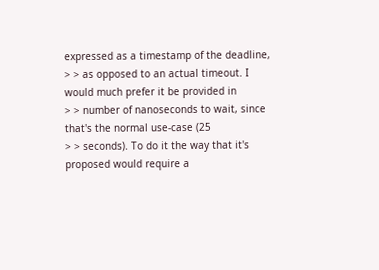expressed as a timestamp of the deadline,
> > as opposed to an actual timeout. I would much prefer it be provided in
> > number of nanoseconds to wait, since that's the normal use-case (25
> > seconds). To do it the way that it's proposed would require a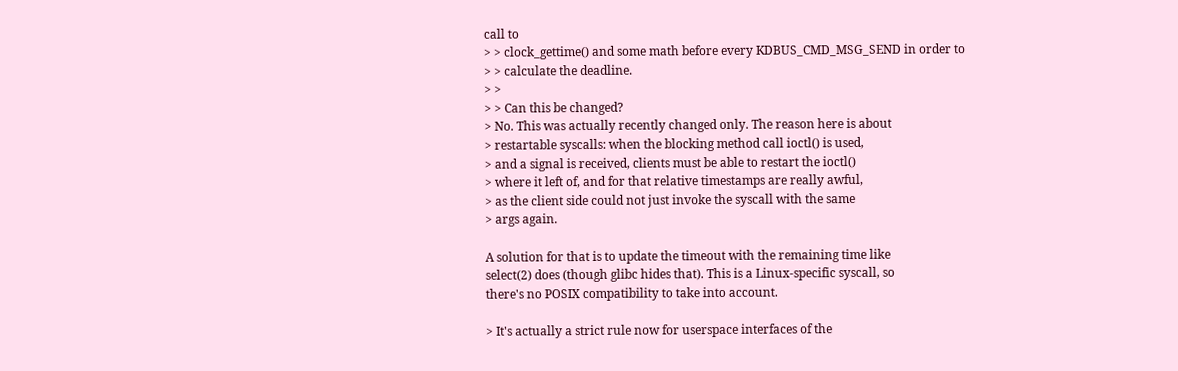call to
> > clock_gettime() and some math before every KDBUS_CMD_MSG_SEND in order to
> > calculate the deadline.
> >
> > Can this be changed?
> No. This was actually recently changed only. The reason here is about
> restartable syscalls: when the blocking method call ioctl() is used,
> and a signal is received, clients must be able to restart the ioctl()
> where it left of, and for that relative timestamps are really awful,
> as the client side could not just invoke the syscall with the same
> args again.

A solution for that is to update the timeout with the remaining time like
select(2) does (though glibc hides that). This is a Linux-specific syscall, so
there's no POSIX compatibility to take into account.

> It's actually a strict rule now for userspace interfaces of the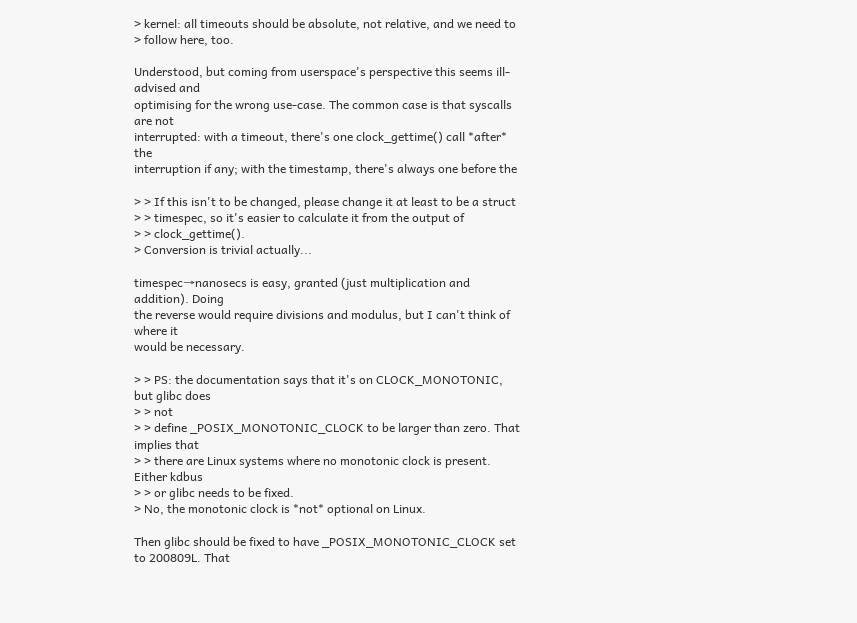> kernel: all timeouts should be absolute, not relative, and we need to
> follow here, too.

Understood, but coming from userspace's perspective this seems ill-advised and
optimising for the wrong use-case. The common case is that syscalls are not
interrupted: with a timeout, there's one clock_gettime() call *after* the
interruption if any; with the timestamp, there's always one before the

> > If this isn't to be changed, please change it at least to be a struct
> > timespec, so it's easier to calculate it from the output of
> > clock_gettime().
> Conversion is trivial actually...

timespec→nanosecs is easy, granted (just multiplication and addition). Doing
the reverse would require divisions and modulus, but I can't think of where it
would be necessary.

> > PS: the documentation says that it's on CLOCK_MONOTONIC, but glibc does
> > not
> > define _POSIX_MONOTONIC_CLOCK to be larger than zero. That implies that
> > there are Linux systems where no monotonic clock is present. Either kdbus
> > or glibc needs to be fixed.
> No, the monotonic clock is *not* optional on Linux.

Then glibc should be fixed to have _POSIX_MONOTONIC_CLOCK set to 200809L. That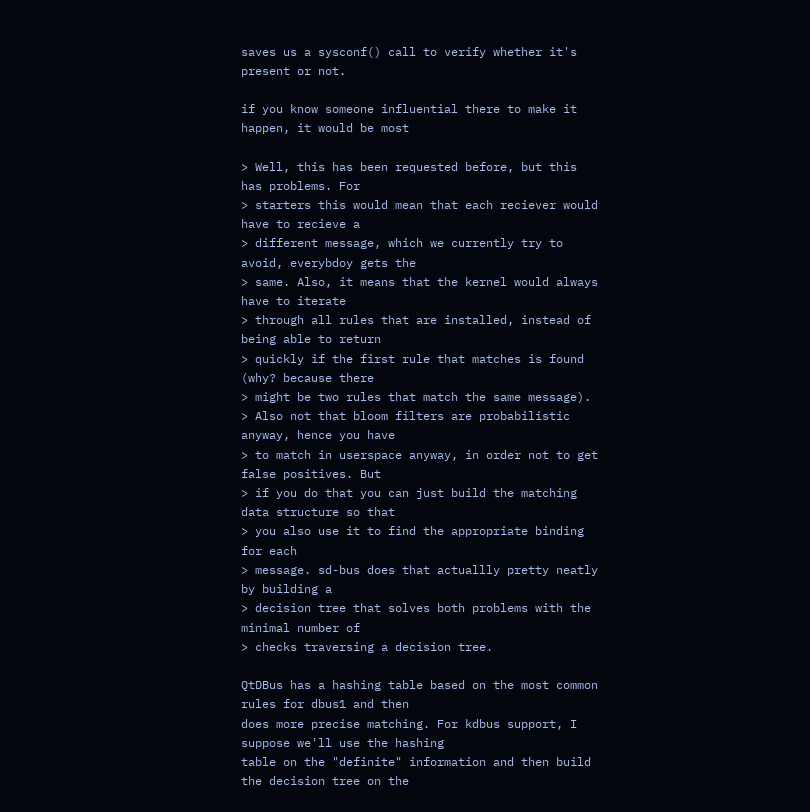saves us a sysconf() call to verify whether it's present or not.

if you know someone influential there to make it happen, it would be most

> Well, this has been requested before, but this has problems. For
> starters this would mean that each reciever would have to recieve a
> different message, which we currently try to avoid, everybdoy gets the
> same. Also, it means that the kernel would always have to iterate
> through all rules that are installed, instead of being able to return
> quickly if the first rule that matches is found (why? because there
> might be two rules that match the same message).
> Also not that bloom filters are probabilistic anyway, hence you have
> to match in userspace anyway, in order not to get false positives. But
> if you do that you can just build the matching data structure so that
> you also use it to find the appropriate binding for each
> message. sd-bus does that actuallly pretty neatly by building a
> decision tree that solves both problems with the minimal number of
> checks traversing a decision tree.

QtDBus has a hashing table based on the most common rules for dbus1 and then
does more precise matching. For kdbus support, I suppose we'll use the hashing
table on the "definite" information and then build the decision tree on the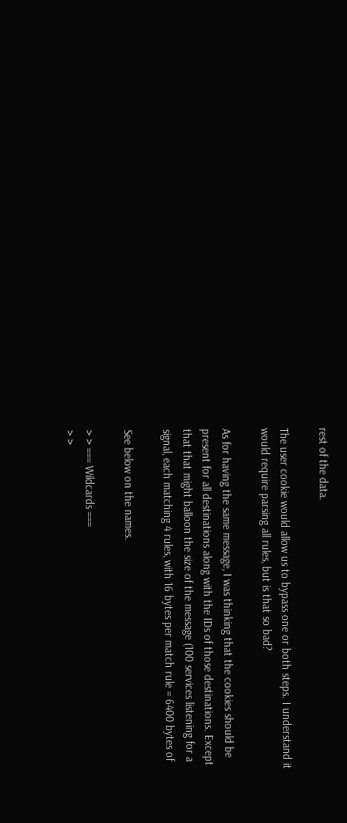rest of the data.

The user cookie would allow us to bypass one or both steps. I understand it
would require parsing all rules, but is that so bad?

As for having the same message, I was thinking that the cookies should be
present for all destinations along with the IDs of those destinations. Except
that that might balloon the size of the message (100 services listening for a
signal, each matching 4 rules, with 16 bytes per match rule = 6400 bytes of

See below on the names.

> > === Wildcards ===
> >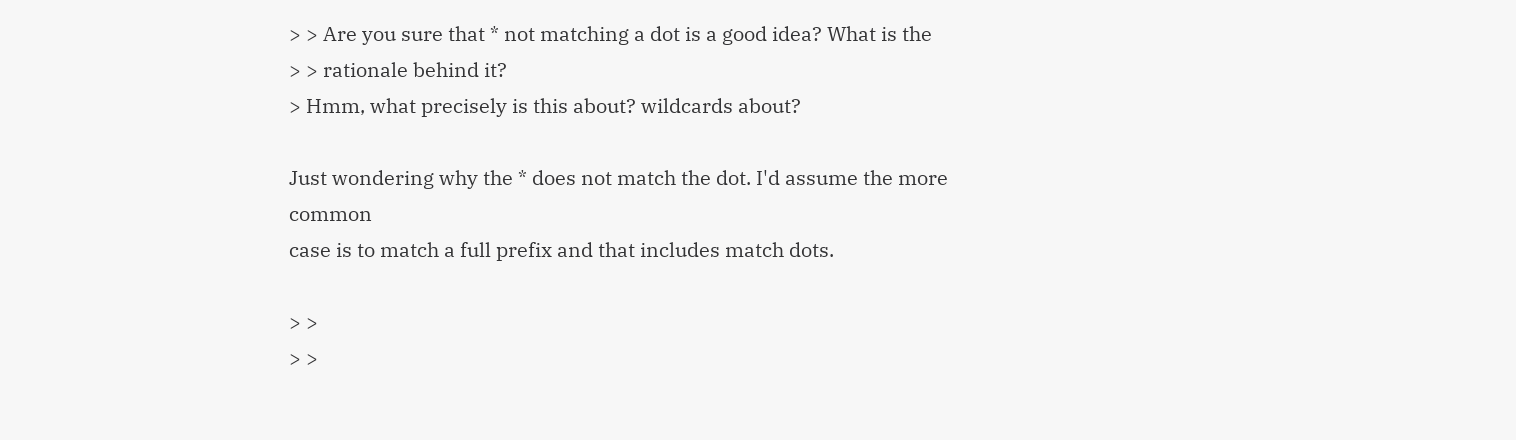> > Are you sure that * not matching a dot is a good idea? What is the
> > rationale behind it?
> Hmm, what precisely is this about? wildcards about?

Just wondering why the * does not match the dot. I'd assume the more common
case is to match a full prefix and that includes match dots.

> >
> >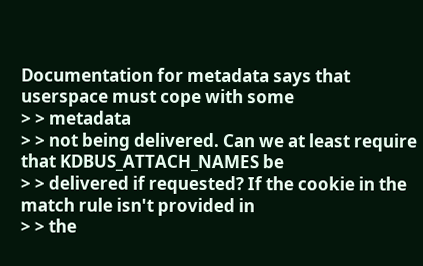Documentation for metadata says that userspace must cope with some
> > metadata
> > not being delivered. Can we at least require that KDBUS_ATTACH_NAMES be
> > delivered if requested? If the cookie in the match rule isn't provided in
> > the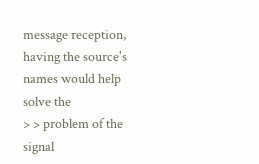message reception, having the source's names would help solve the
> > problem of the signal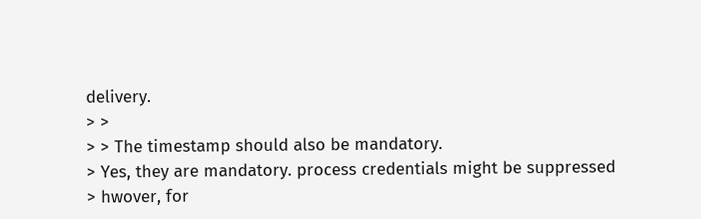delivery.
> >
> > The timestamp should also be mandatory.
> Yes, they are mandatory. process credentials might be suppressed
> hwover, for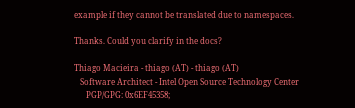example if they cannot be translated due to namespaces.

Thanks. Could you clarify in the docs?

Thiago Macieira - thiago (AT) - thiago (AT)
   Software Architect - Intel Open Source Technology Center
      PGP/GPG: 0x6EF45358;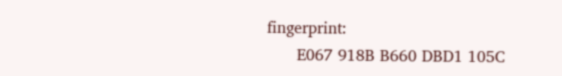fingerprint:
      E067 918B B660 DBD1 105C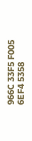966C 33F5 F005 6EF4 5358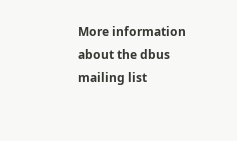More information about the dbus mailing list